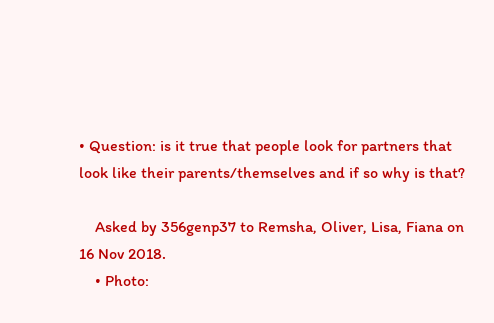• Question: is it true that people look for partners that look like their parents/themselves and if so why is that?

    Asked by 356genp37 to Remsha, Oliver, Lisa, Fiana on 16 Nov 2018.
    • Photo: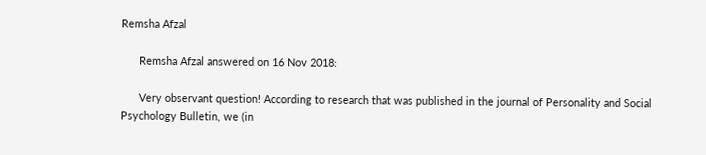Remsha Afzal

      Remsha Afzal answered on 16 Nov 2018:

      Very observant question! According to research that was published in the journal of Personality and Social Psychology Bulletin, we (in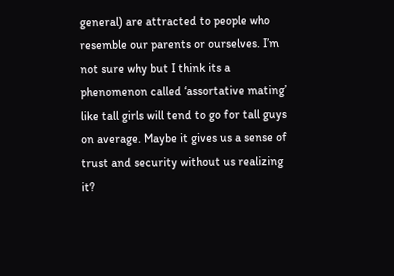general) are attracted to people who resemble our parents or ourselves. I’m not sure why but I think its a phenomenon called ‘assortative mating’ like tall girls will tend to go for tall guys on average. Maybe it gives us a sense of trust and security without us realizing it?